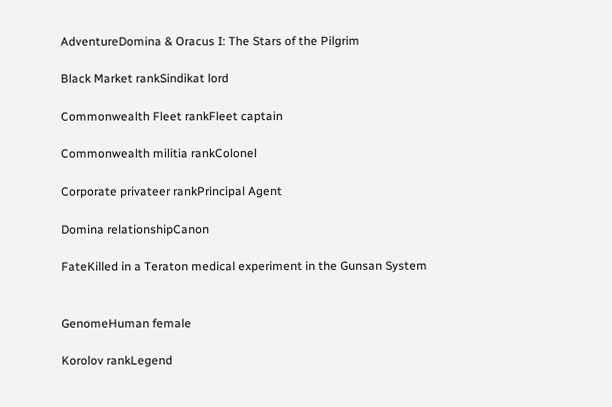AdventureDomina & Oracus I: The Stars of the Pilgrim

Black Market rankSindikat lord

Commonwealth Fleet rankFleet captain

Commonwealth militia rankColonel

Corporate privateer rankPrincipal Agent

Domina relationshipCanon

FateKilled in a Teraton medical experiment in the Gunsan System


GenomeHuman female

Korolov rankLegend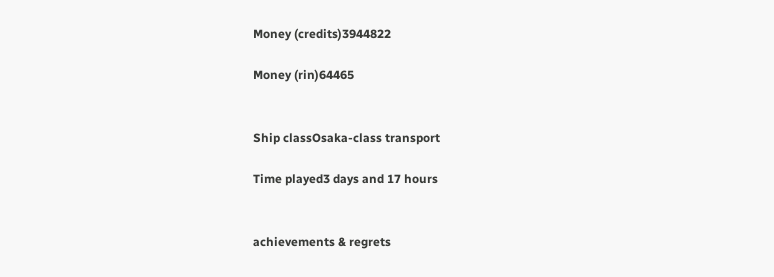Money (credits)3944822

Money (rin)64465


Ship classOsaka-class transport

Time played3 days and 17 hours


achievements & regrets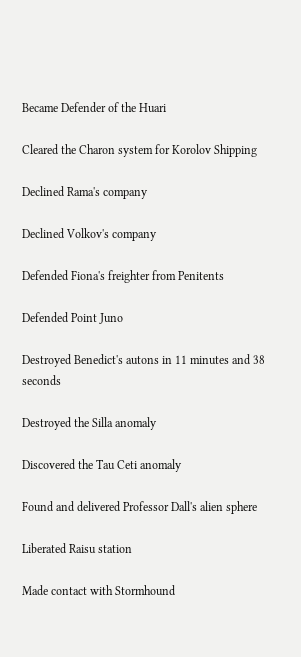Became Defender of the Huari

Cleared the Charon system for Korolov Shipping

Declined Rama's company

Declined Volkov's company

Defended Fiona's freighter from Penitents

Defended Point Juno

Destroyed Benedict's autons in 11 minutes and 38 seconds

Destroyed the Silla anomaly

Discovered the Tau Ceti anomaly

Found and delivered Professor Dall's alien sphere

Liberated Raisu station

Made contact with Stormhound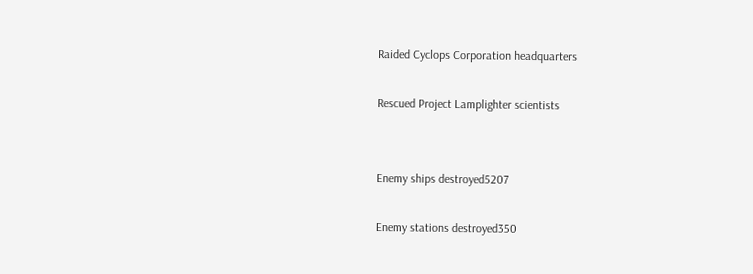Raided Cyclops Corporation headquarters

Rescued Project Lamplighter scientists


Enemy ships destroyed5207

Enemy stations destroyed350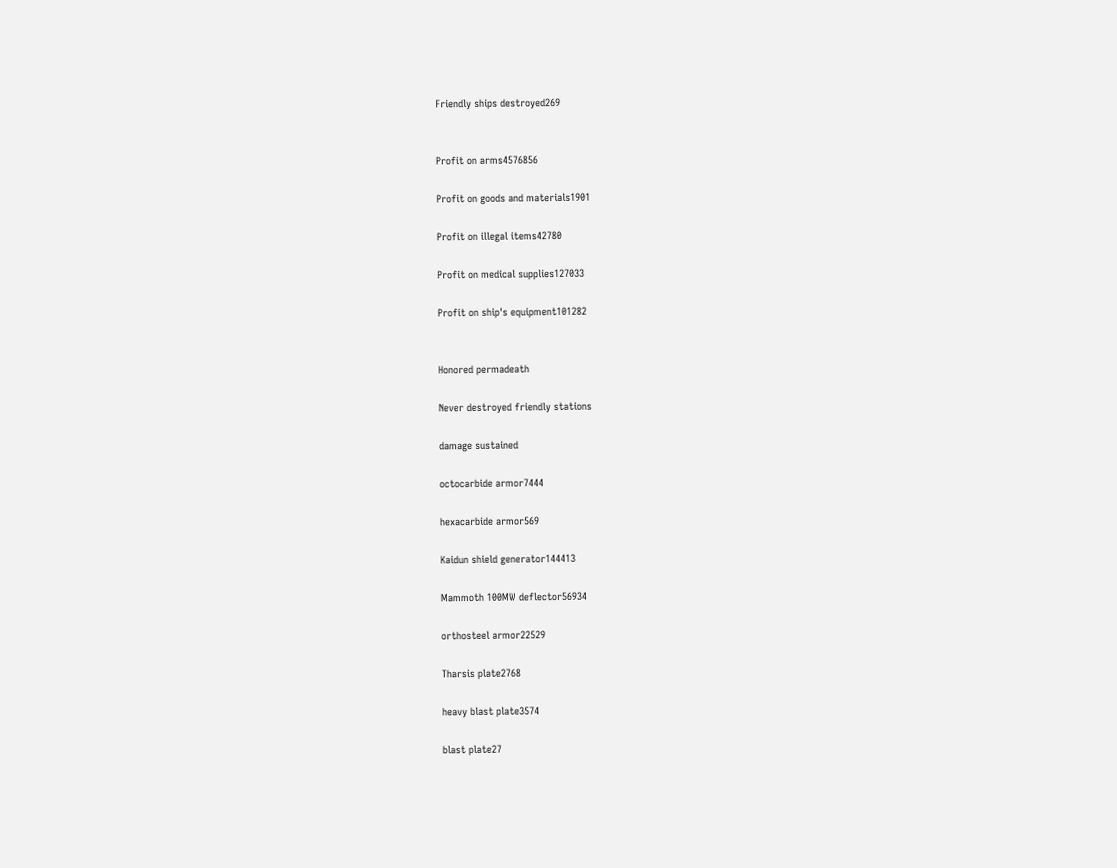Friendly ships destroyed269


Profit on arms4576856

Profit on goods and materials1901

Profit on illegal items42780

Profit on medical supplies127033

Profit on ship's equipment101282


Honored permadeath

Never destroyed friendly stations

damage sustained

octocarbide armor7444

hexacarbide armor569

Kaidun shield generator144413

Mammoth 100MW deflector56934

orthosteel armor22529

Tharsis plate2768

heavy blast plate3574

blast plate27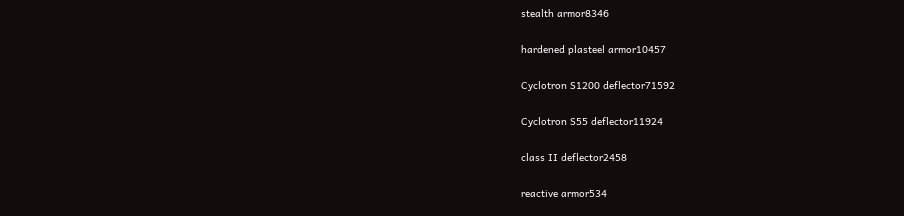stealth armor8346

hardened plasteel armor10457

Cyclotron S1200 deflector71592

Cyclotron S55 deflector11924

class II deflector2458

reactive armor534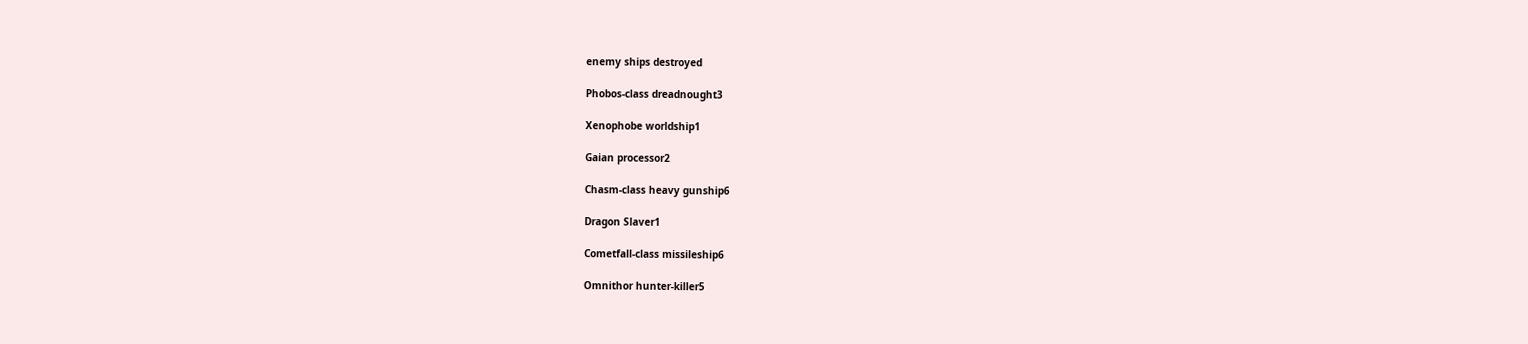enemy ships destroyed

Phobos-class dreadnought3

Xenophobe worldship1

Gaian processor2

Chasm-class heavy gunship6

Dragon Slaver1

Cometfall-class missileship6

Omnithor hunter-killer5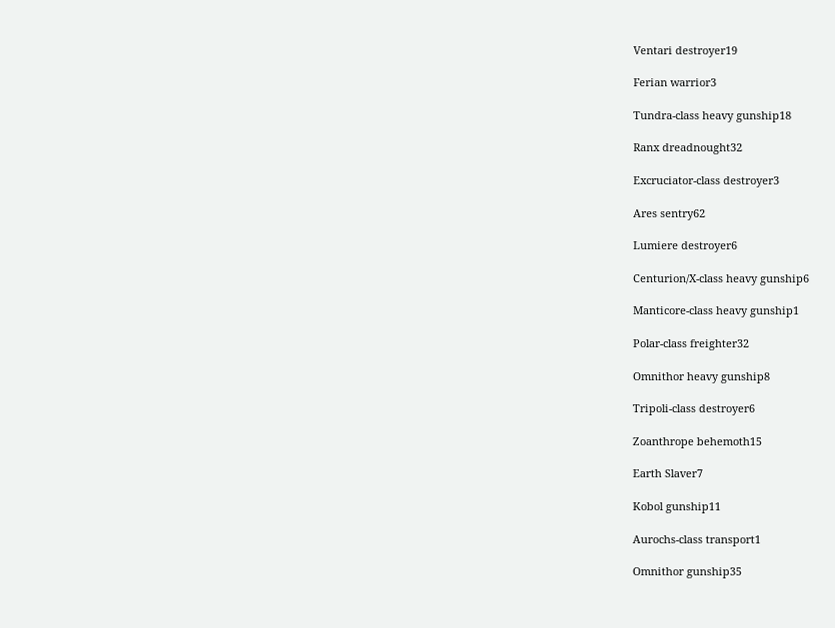Ventari destroyer19

Ferian warrior3

Tundra-class heavy gunship18

Ranx dreadnought32

Excruciator-class destroyer3

Ares sentry62

Lumiere destroyer6

Centurion/X-class heavy gunship6

Manticore-class heavy gunship1

Polar-class freighter32

Omnithor heavy gunship8

Tripoli-class destroyer6

Zoanthrope behemoth15

Earth Slaver7

Kobol gunship11

Aurochs-class transport1

Omnithor gunship35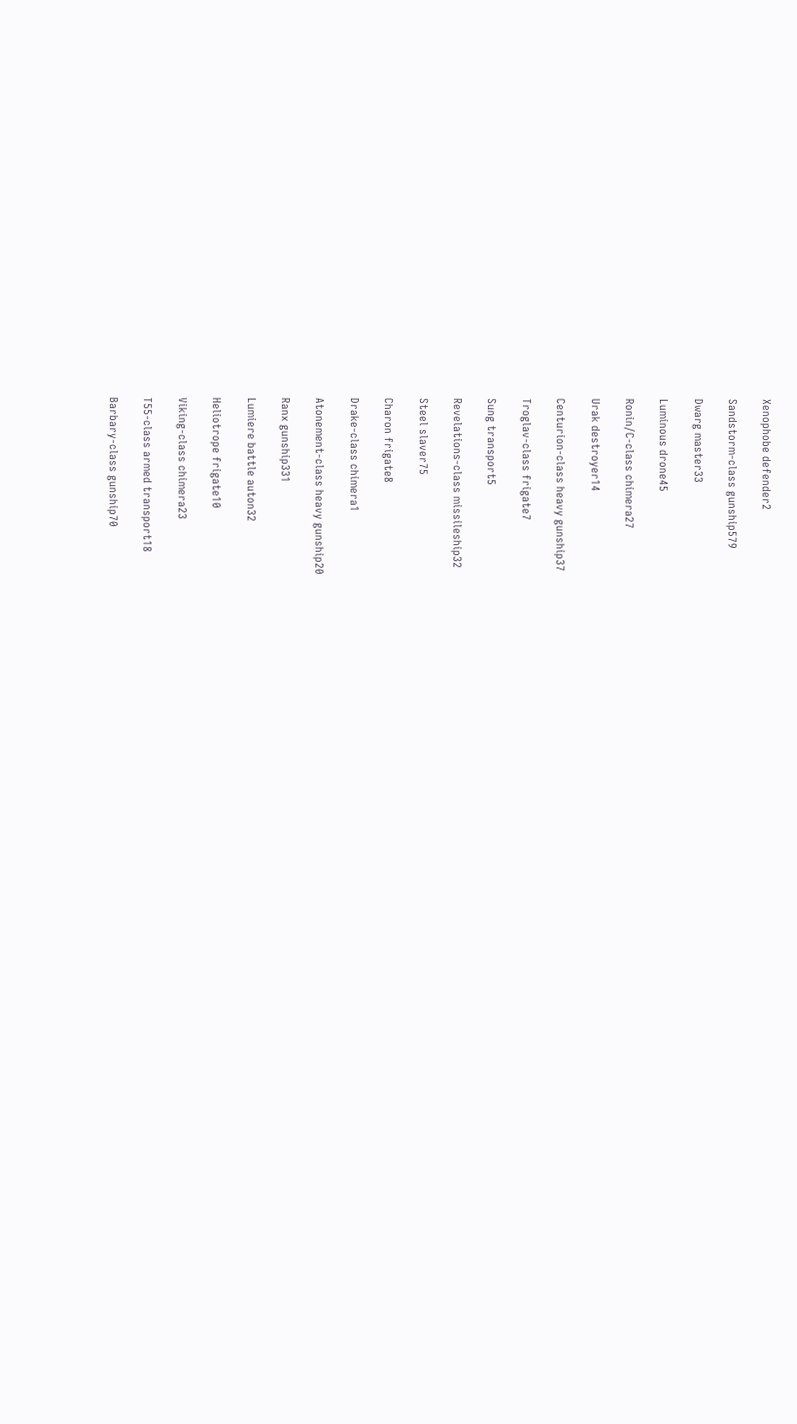Xenophobe defender2

Sandstorm-class gunship579

Dwarg master33

Luminous drone45

Ronin/C-class chimera27

Urak destroyer14

Centurion-class heavy gunship37

Troglav-class frigate7

Sung transport5

Revelations-class missileship32

Steel slaver75

Charon frigate8

Drake-class chimera1

Atonement-class heavy gunship20

Ranx gunship331

Lumiere battle auton32

Heliotrope frigate10

Viking-class chimera23

T55-class armed transport18

Barbary-class gunship70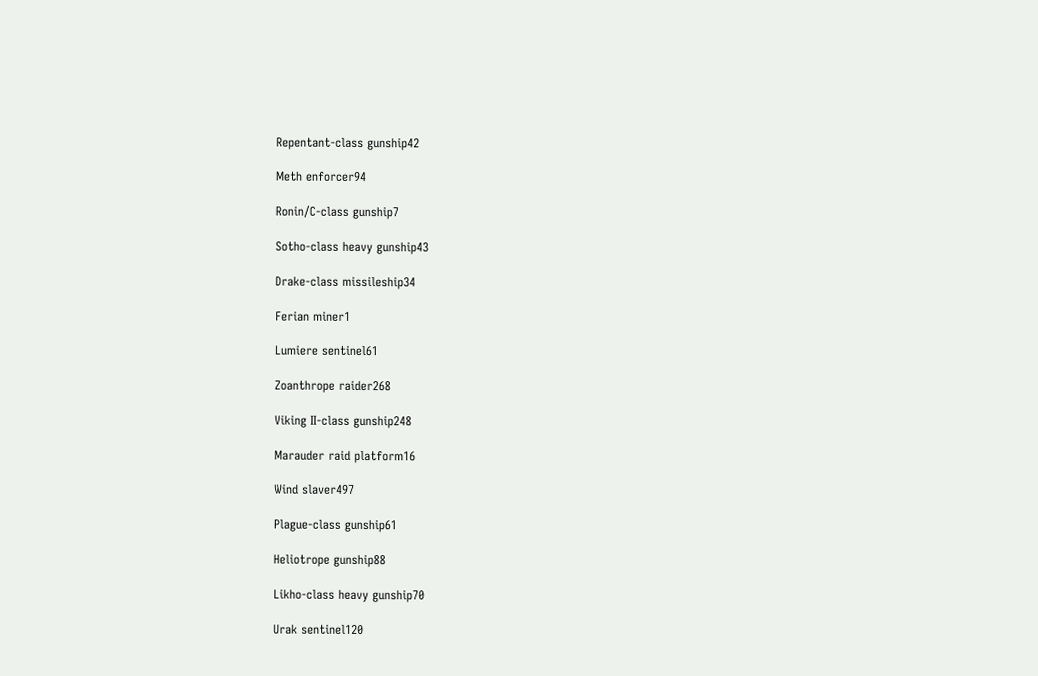Repentant-class gunship42

Meth enforcer94

Ronin/C-class gunship7

Sotho-class heavy gunship43

Drake-class missileship34

Ferian miner1

Lumiere sentinel61

Zoanthrope raider268

Viking II-class gunship248

Marauder raid platform16

Wind slaver497

Plague-class gunship61

Heliotrope gunship88

Likho-class heavy gunship70

Urak sentinel120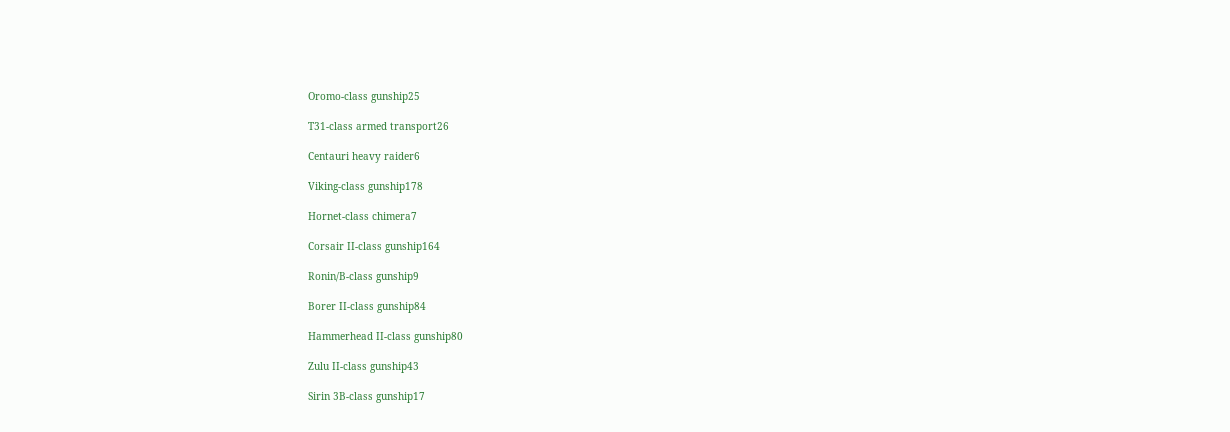Oromo-class gunship25

T31-class armed transport26

Centauri heavy raider6

Viking-class gunship178

Hornet-class chimera7

Corsair II-class gunship164

Ronin/B-class gunship9

Borer II-class gunship84

Hammerhead II-class gunship80

Zulu II-class gunship43

Sirin 3B-class gunship17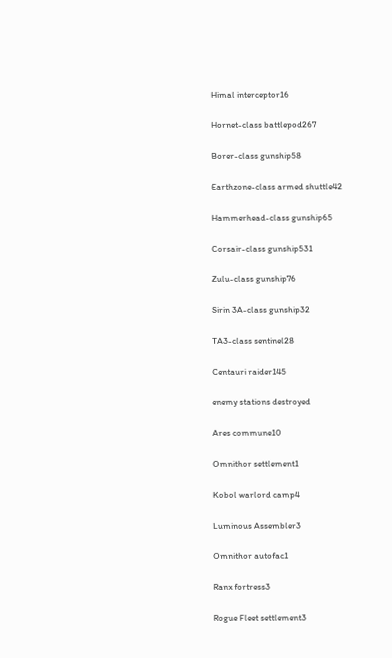Himal interceptor16

Hornet-class battlepod267

Borer-class gunship58

Earthzone-class armed shuttle42

Hammerhead-class gunship65

Corsair-class gunship531

Zulu-class gunship76

Sirin 3A-class gunship32

TA3-class sentinel28

Centauri raider145

enemy stations destroyed

Ares commune10

Omnithor settlement1

Kobol warlord camp4

Luminous Assembler3

Omnithor autofac1

Ranx fortress3

Rogue Fleet settlement3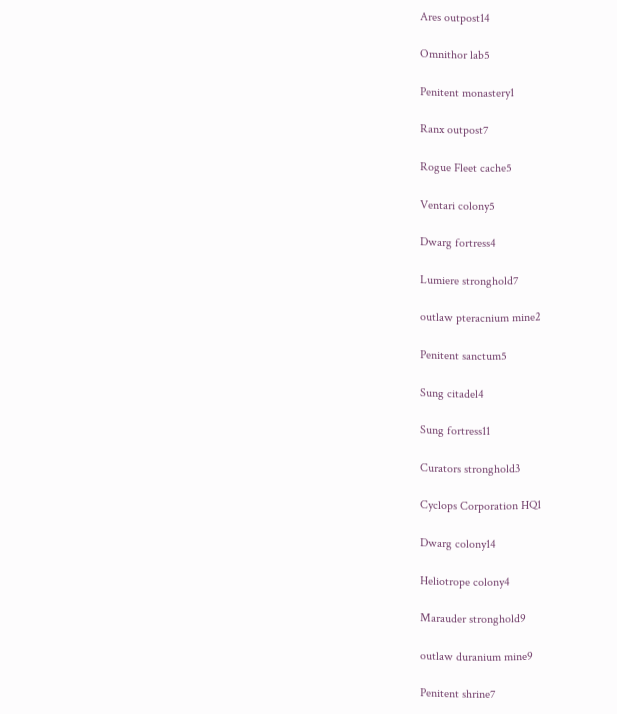Ares outpost14

Omnithor lab5

Penitent monastery1

Ranx outpost7

Rogue Fleet cache5

Ventari colony5

Dwarg fortress4

Lumiere stronghold7

outlaw pteracnium mine2

Penitent sanctum5

Sung citadel4

Sung fortress11

Curators stronghold3

Cyclops Corporation HQ1

Dwarg colony14

Heliotrope colony4

Marauder stronghold9

outlaw duranium mine9

Penitent shrine7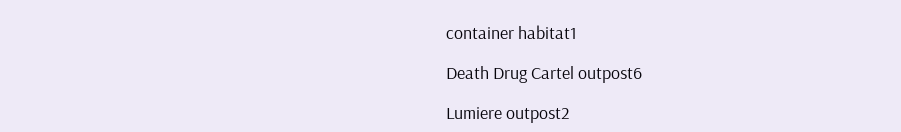container habitat1

Death Drug Cartel outpost6

Lumiere outpost2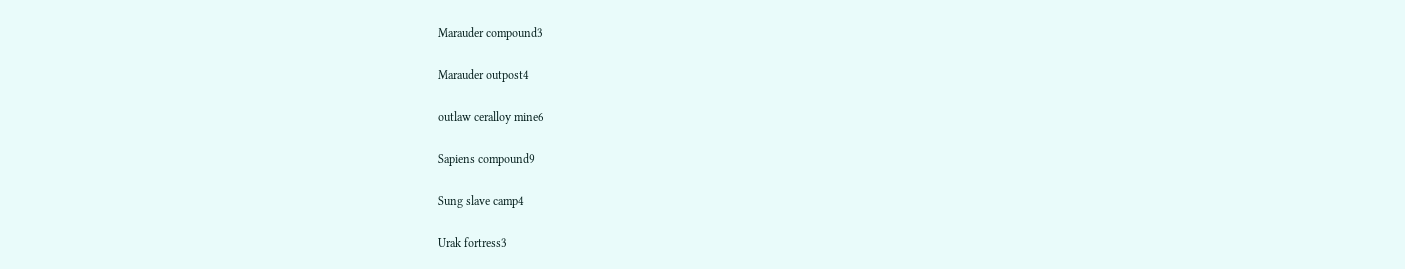Marauder compound3

Marauder outpost4

outlaw ceralloy mine6

Sapiens compound9

Sung slave camp4

Urak fortress3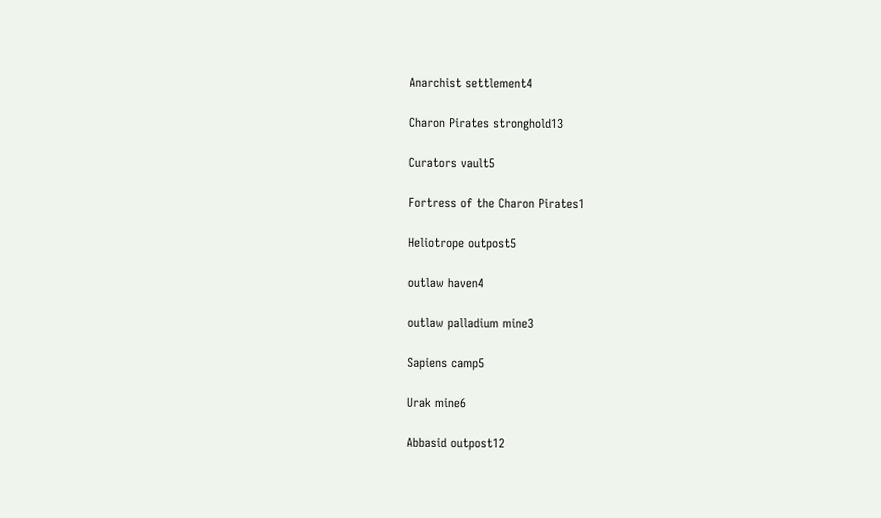Anarchist settlement4

Charon Pirates stronghold13

Curators vault5

Fortress of the Charon Pirates1

Heliotrope outpost5

outlaw haven4

outlaw palladium mine3

Sapiens camp5

Urak mine6

Abbasid outpost12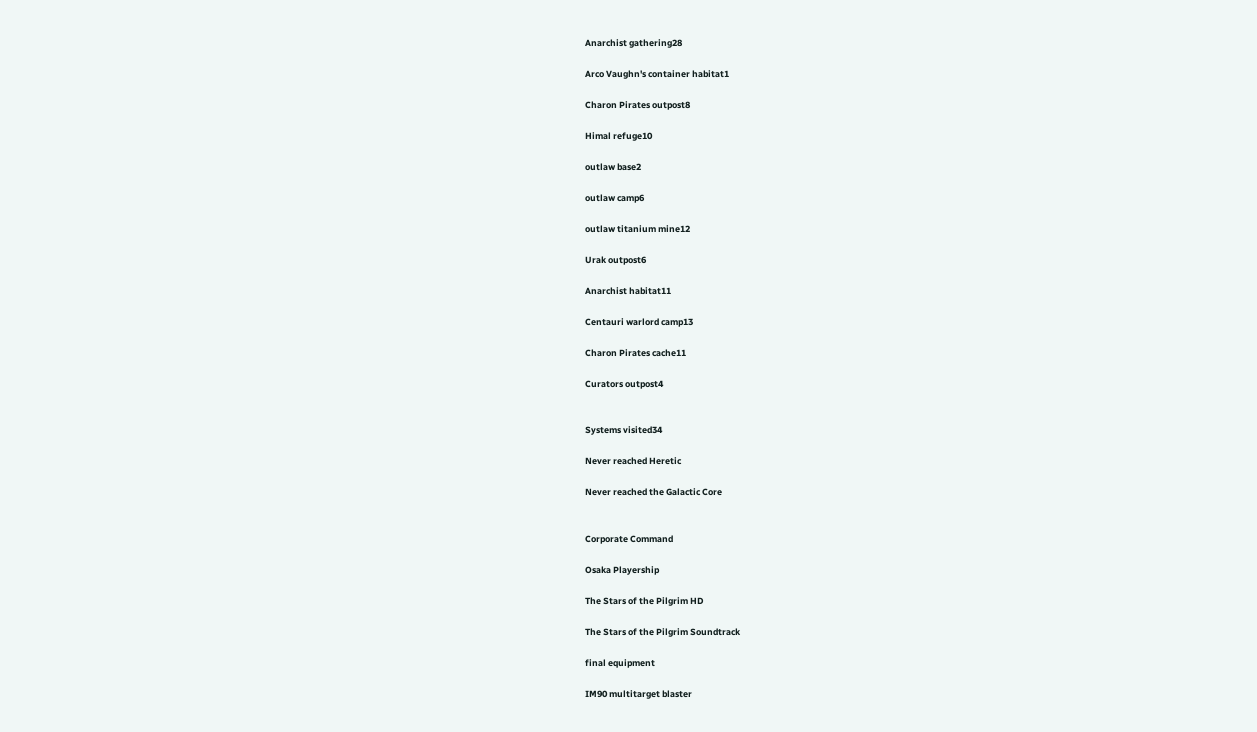Anarchist gathering28

Arco Vaughn's container habitat1

Charon Pirates outpost8

Himal refuge10

outlaw base2

outlaw camp6

outlaw titanium mine12

Urak outpost6

Anarchist habitat11

Centauri warlord camp13

Charon Pirates cache11

Curators outpost4


Systems visited34

Never reached Heretic

Never reached the Galactic Core


Corporate Command

Osaka Playership

The Stars of the Pilgrim HD

The Stars of the Pilgrim Soundtrack

final equipment

IM90 multitarget blaster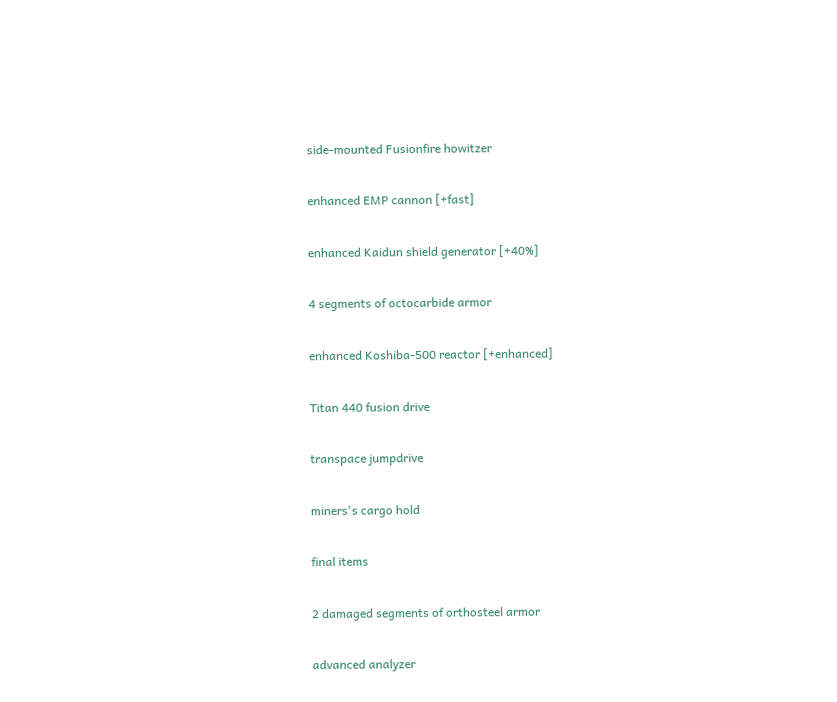side-mounted Fusionfire howitzer

enhanced EMP cannon [+fast]

enhanced Kaidun shield generator [+40%]

4 segments of octocarbide armor

enhanced Koshiba-500 reactor [+enhanced]

Titan 440 fusion drive

transpace jumpdrive

miners's cargo hold

final items

2 damaged segments of orthosteel armor

advanced analyzer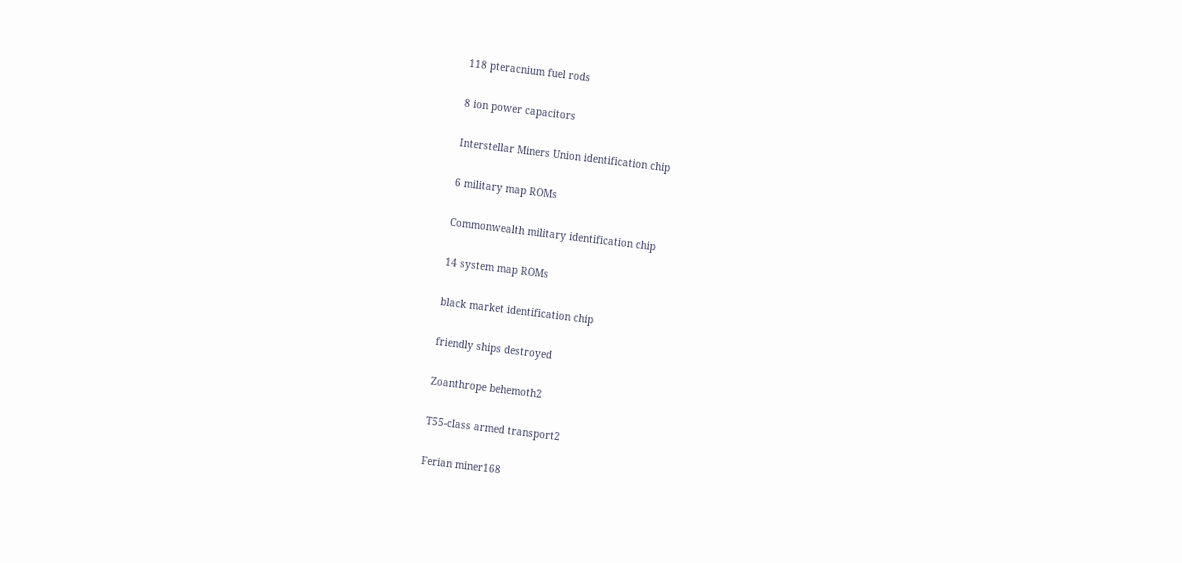118 pteracnium fuel rods

8 ion power capacitors

Interstellar Miners Union identification chip

6 military map ROMs

Commonwealth military identification chip

14 system map ROMs

black market identification chip

friendly ships destroyed

Zoanthrope behemoth2

T55-class armed transport2

Ferian miner168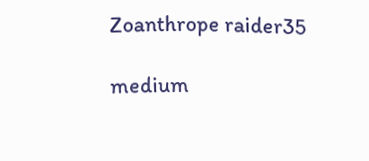Zoanthrope raider35

medium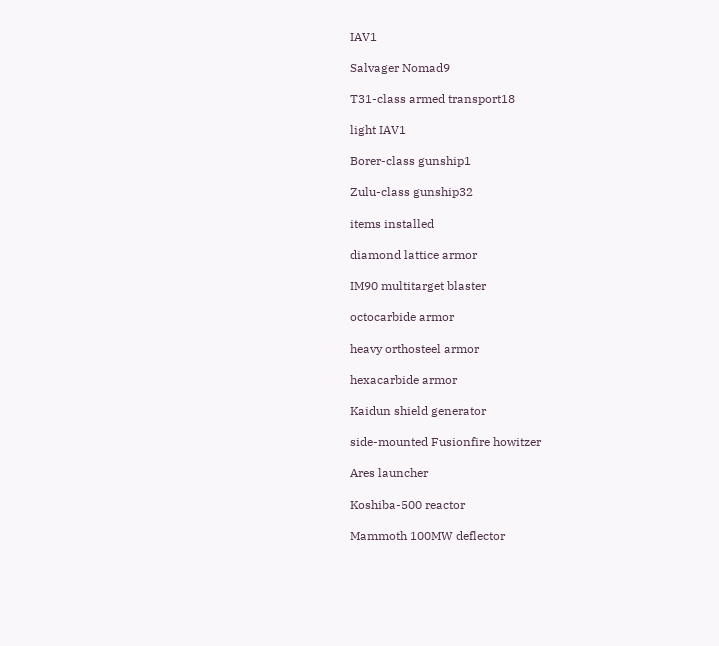IAV1

Salvager Nomad9

T31-class armed transport18

light IAV1

Borer-class gunship1

Zulu-class gunship32

items installed

diamond lattice armor

IM90 multitarget blaster

octocarbide armor

heavy orthosteel armor

hexacarbide armor

Kaidun shield generator

side-mounted Fusionfire howitzer

Ares launcher

Koshiba-500 reactor

Mammoth 100MW deflector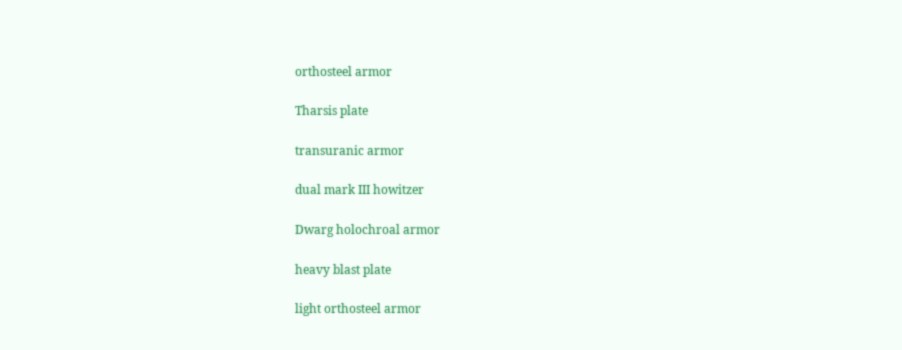orthosteel armor

Tharsis plate

transuranic armor

dual mark III howitzer

Dwarg holochroal armor

heavy blast plate

light orthosteel armor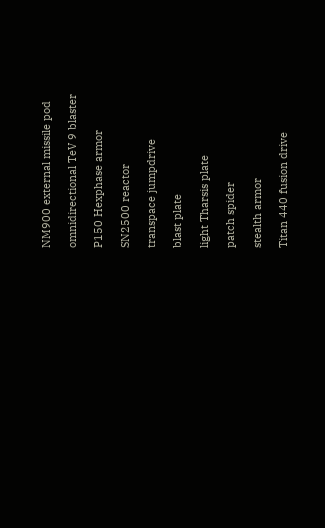NM900 external missile pod

omnidirectional TeV 9 blaster

P150 Hexphase armor

SN2500 reactor

transpace jumpdrive

blast plate

light Tharsis plate

patch spider

stealth armor

Titan 440 fusion drive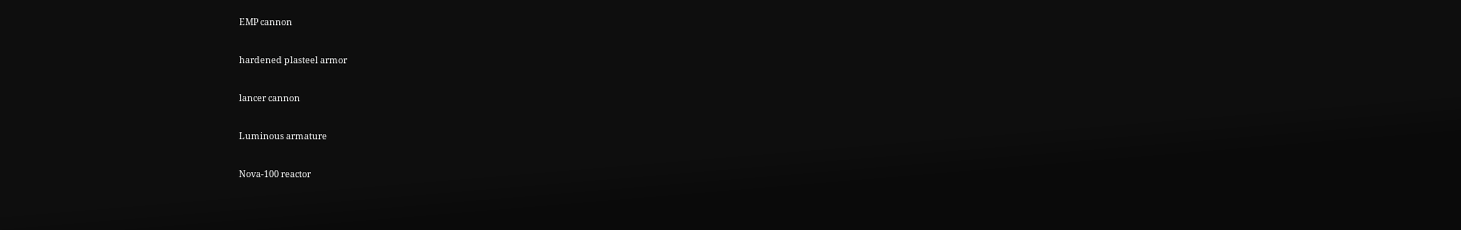EMP cannon

hardened plasteel armor

lancer cannon

Luminous armature

Nova-100 reactor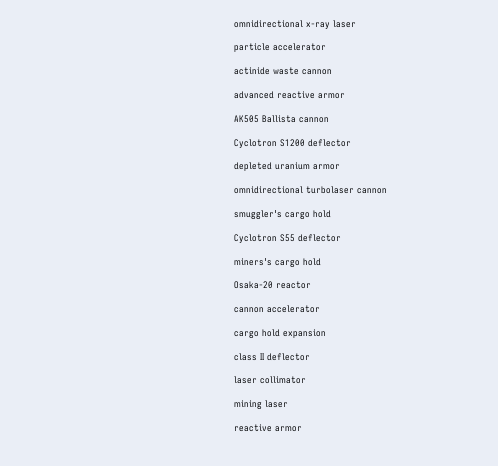omnidirectional x-ray laser

particle accelerator

actinide waste cannon

advanced reactive armor

AK505 Ballista cannon

Cyclotron S1200 deflector

depleted uranium armor

omnidirectional turbolaser cannon

smuggler's cargo hold

Cyclotron S55 deflector

miners's cargo hold

Osaka-20 reactor

cannon accelerator

cargo hold expansion

class II deflector

laser collimator

mining laser

reactive armor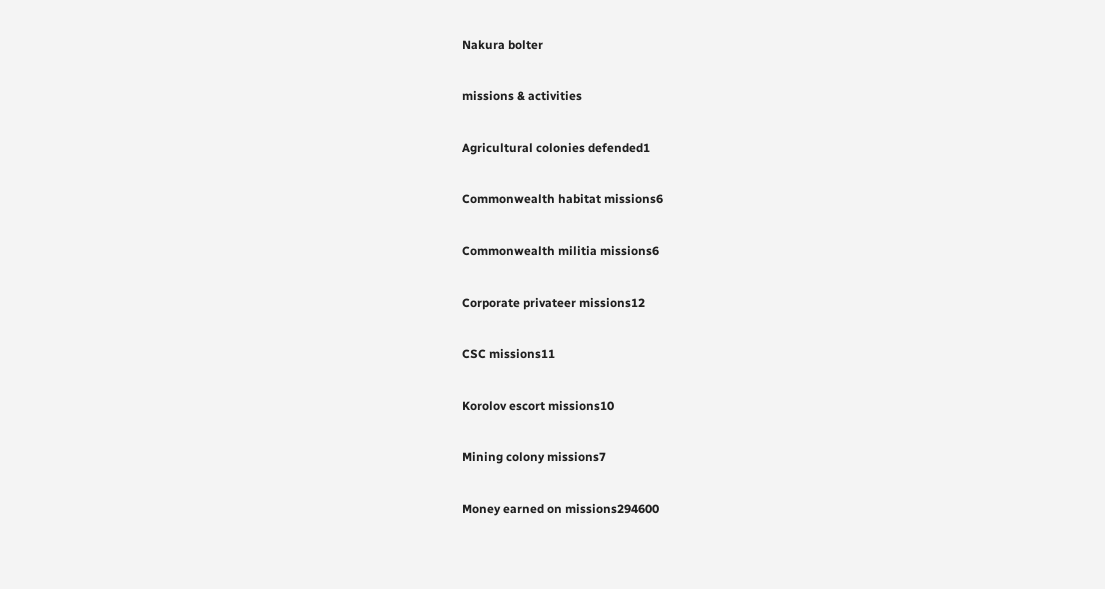Nakura bolter

missions & activities

Agricultural colonies defended1

Commonwealth habitat missions6

Commonwealth militia missions6

Corporate privateer missions12

CSC missions11

Korolov escort missions10

Mining colony missions7

Money earned on missions294600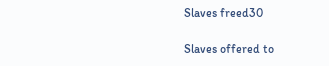Slaves freed30

Slaves offered to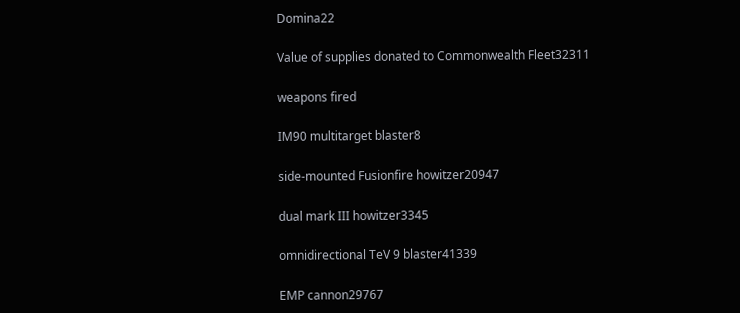Domina22

Value of supplies donated to Commonwealth Fleet32311

weapons fired

IM90 multitarget blaster8

side-mounted Fusionfire howitzer20947

dual mark III howitzer3345

omnidirectional TeV 9 blaster41339

EMP cannon29767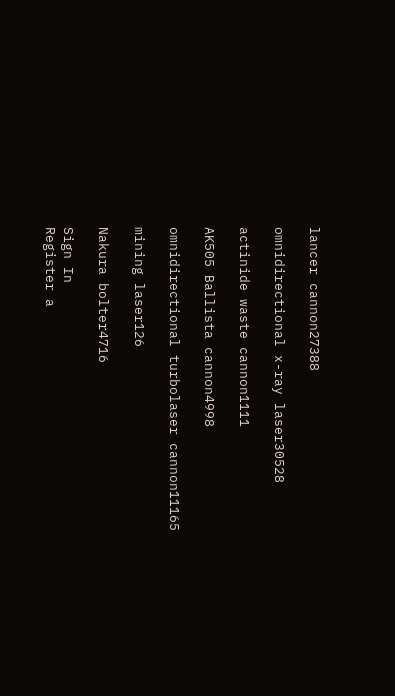lancer cannon27388

omnidirectional x-ray laser30528

actinide waste cannon1111

AK505 Ballista cannon4998

omnidirectional turbolaser cannon11165

mining laser126

Nakura bolter4716

Sign In
Register a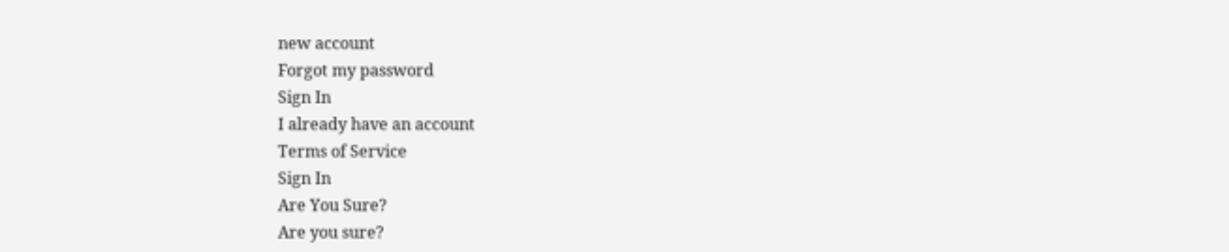new account
Forgot my password
Sign In
I already have an account
Terms of Service
Sign In
Are You Sure?
Are you sure?